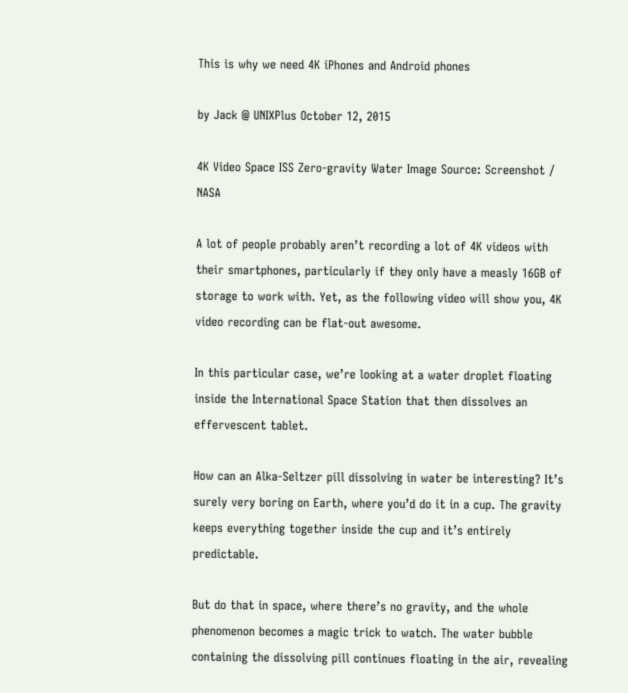This is why we need 4K iPhones and Android phones

by Jack @ UNIXPlus October 12, 2015

4K Video Space ISS Zero-gravity Water Image Source: Screenshot / NASA

A lot of people probably aren’t recording a lot of 4K videos with their smartphones, particularly if they only have a measly 16GB of storage to work with. Yet, as the following video will show you, 4K video recording can be flat-out awesome.

In this particular case, we’re looking at a water droplet floating inside the International Space Station that then dissolves an effervescent tablet.

How can an Alka-Seltzer pill dissolving in water be interesting? It’s surely very boring on Earth, where you’d do it in a cup. The gravity keeps everything together inside the cup and it’s entirely predictable.

But do that in space, where there’s no gravity, and the whole phenomenon becomes a magic trick to watch. The water bubble containing the dissolving pill continues floating in the air, revealing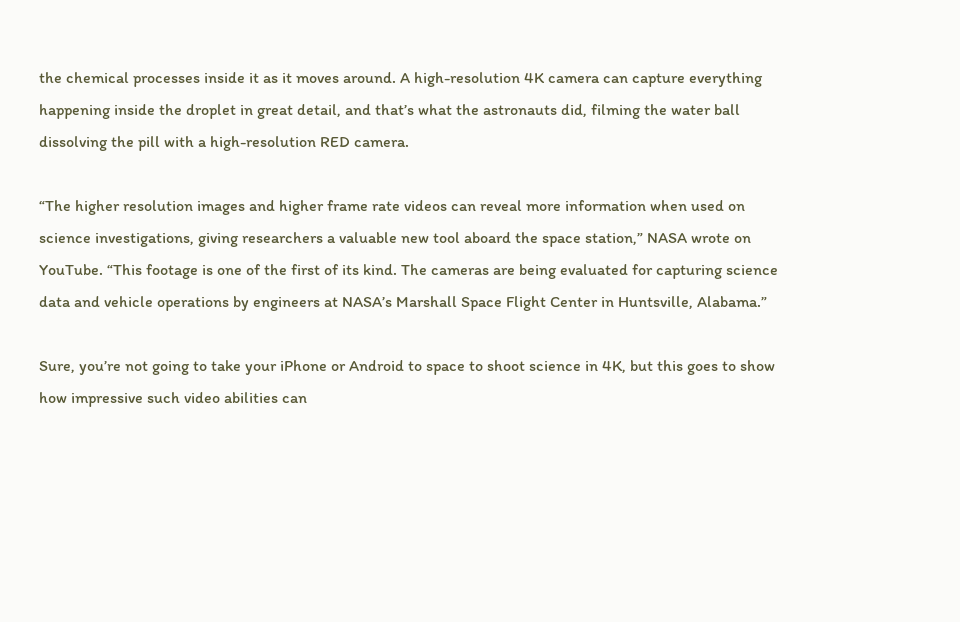the chemical processes inside it as it moves around. A high-resolution 4K camera can capture everything happening inside the droplet in great detail, and that’s what the astronauts did, filming the water ball dissolving the pill with a high-resolution RED camera.

“The higher resolution images and higher frame rate videos can reveal more information when used on science investigations, giving researchers a valuable new tool aboard the space station,” NASA wrote on YouTube. “This footage is one of the first of its kind. The cameras are being evaluated for capturing science data and vehicle operations by engineers at NASA’s Marshall Space Flight Center in Huntsville, Alabama.”

Sure, you’re not going to take your iPhone or Android to space to shoot science in 4K, but this goes to show how impressive such video abilities can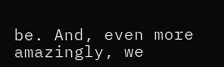be. And, even more amazingly, we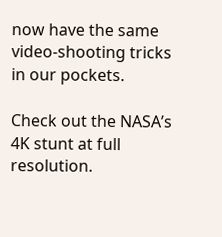now have the same video-shooting tricks in our pockets.

Check out the NASA’s 4K stunt at full resolution.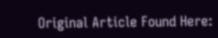Original Article Found Here: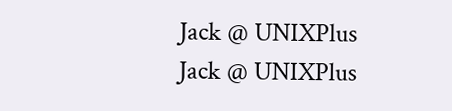Jack @ UNIXPlus
Jack @ UNIXPlus